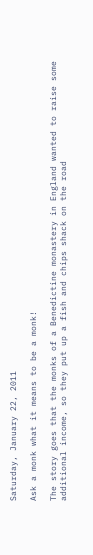Saturday, January 22, 2011

Ask a monk what it means to be a monk!

The story goes that the monks of a Benedictine monastery in England wanted to raise some additional income, so they put up a fish and chips shack on the road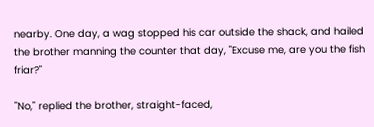nearby. One day, a wag stopped his car outside the shack, and hailed the brother manning the counter that day, "Excuse me, are you the fish friar?"

"No," replied the brother, straight-faced,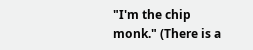"I'm the chip monk." (There is a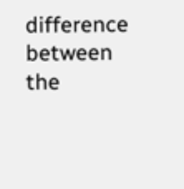difference between the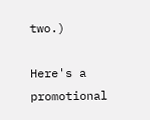two.)

Here's a promotional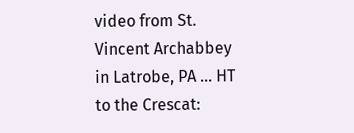video from St. Vincent Archabbey in Latrobe, PA ... HT to the Crescat: